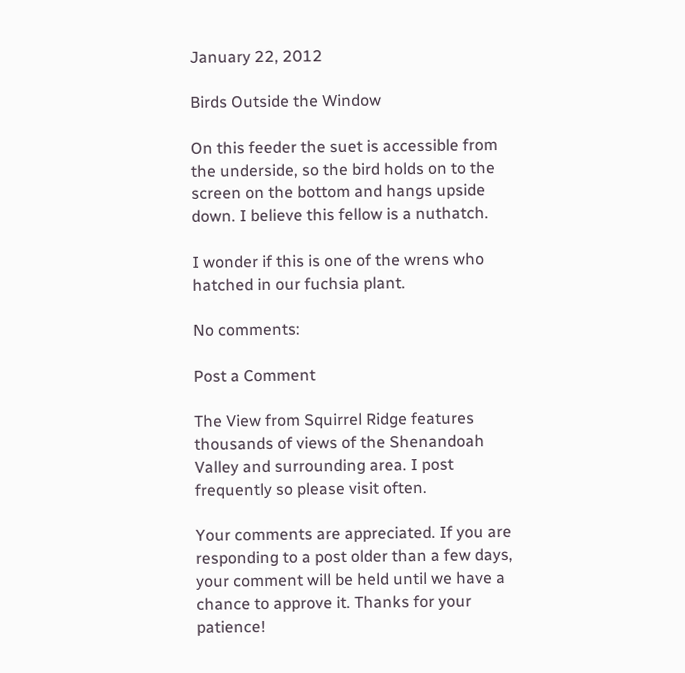January 22, 2012

Birds Outside the Window

On this feeder the suet is accessible from the underside, so the bird holds on to the screen on the bottom and hangs upside down. I believe this fellow is a nuthatch.

I wonder if this is one of the wrens who hatched in our fuchsia plant.

No comments:

Post a Comment

The View from Squirrel Ridge features thousands of views of the Shenandoah Valley and surrounding area. I post frequently so please visit often.

Your comments are appreciated. If you are responding to a post older than a few days, your comment will be held until we have a chance to approve it. Thanks for your patience!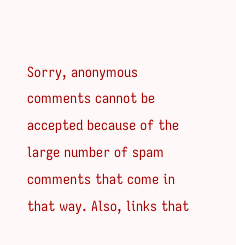Sorry, anonymous comments cannot be accepted because of the large number of spam comments that come in that way. Also, links that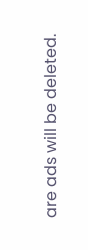are ads will be deleted.